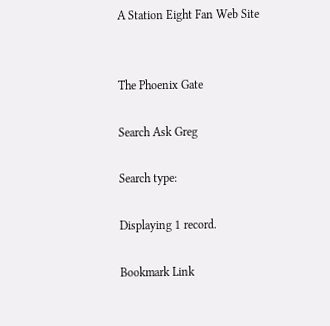A Station Eight Fan Web Site


The Phoenix Gate

Search Ask Greg

Search type:

Displaying 1 record.

Bookmark Link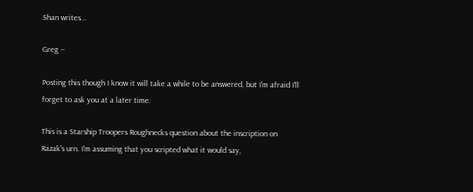Shan writes...

Greg --

Posting this though I know it will take a while to be answered, but I'm afraid I'll forget to ask you at a later time.

This is a Starship Troopers Roughnecks question about the inscription on Razak's urn. I'm assuming that you scripted what it would say,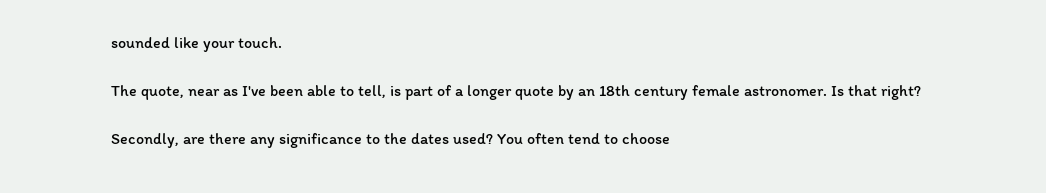sounded like your touch.

The quote, near as I've been able to tell, is part of a longer quote by an 18th century female astronomer. Is that right?

Secondly, are there any significance to the dates used? You often tend to choose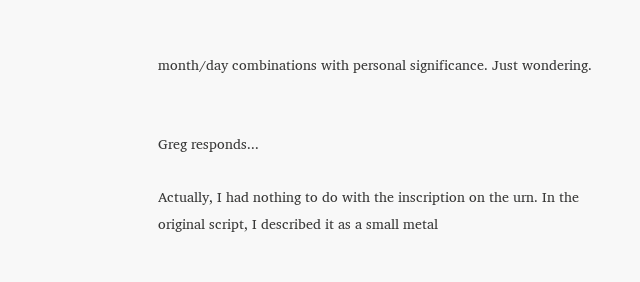month/day combinations with personal significance. Just wondering.


Greg responds...

Actually, I had nothing to do with the inscription on the urn. In the original script, I described it as a small metal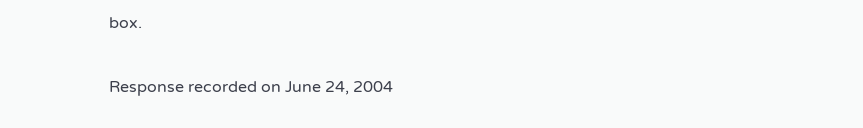box.

Response recorded on June 24, 2004